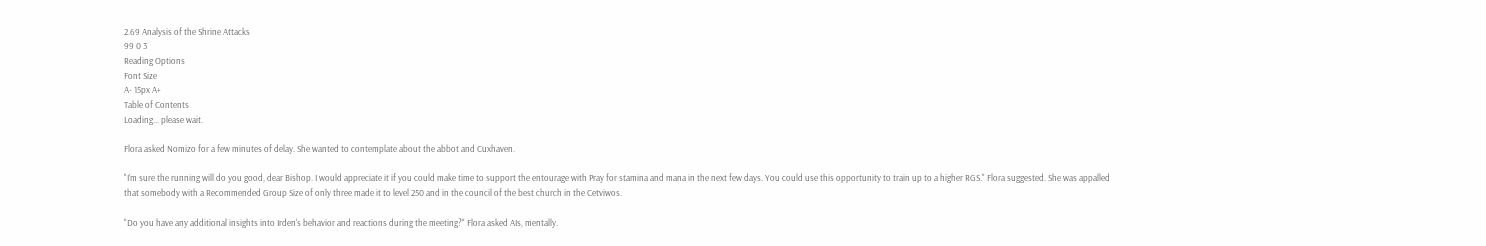2.69 Analysis of the Shrine Attacks
99 0 3
Reading Options
Font Size
A- 15px A+
Table of Contents
Loading... please wait.

Flora asked Nomizo for a few minutes of delay. She wanted to contemplate about the abbot and Cuxhaven.

"I'm sure the running will do you good, dear Bishop. I would appreciate it if you could make time to support the entourage with Pray for stamina and mana in the next few days. You could use this opportunity to train up to a higher RGS." Flora suggested. She was appalled that somebody with a Recommended Group Size of only three made it to level 250 and in the council of the best church in the Cetviwos.

"Do you have any additional insights into Irden's behavior and reactions during the meeting?" Flora asked AIs, mentally.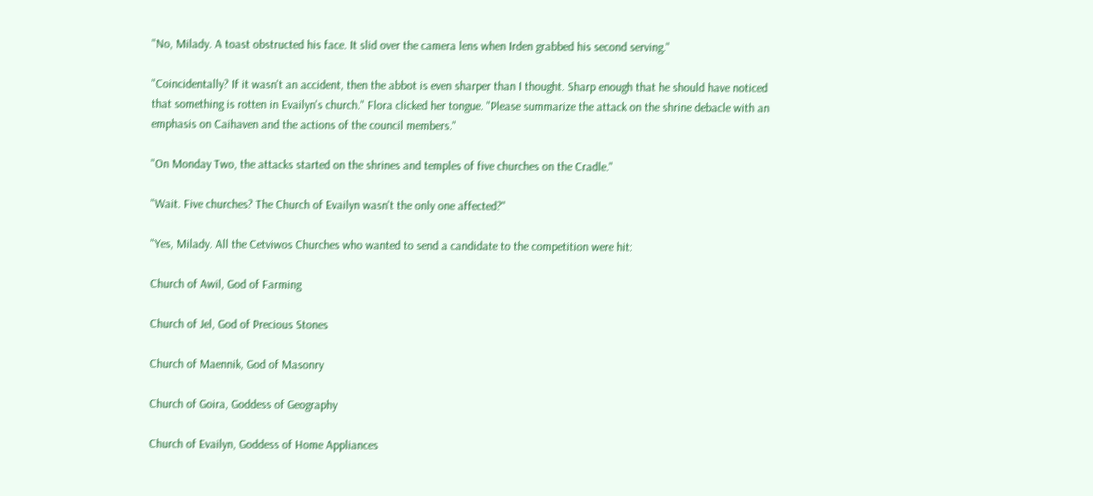"No, Milady. A toast obstructed his face. It slid over the camera lens when Irden grabbed his second serving."

"Coincidentally? If it wasn't an accident, then the abbot is even sharper than I thought. Sharp enough that he should have noticed that something is rotten in Evailyn's church." Flora clicked her tongue. "Please summarize the attack on the shrine debacle with an emphasis on Caihaven and the actions of the council members."

"On Monday Two, the attacks started on the shrines and temples of five churches on the Cradle."

"Wait. Five churches? The Church of Evailyn wasn't the only one affected?"

"Yes, Milady. All the Cetviwos Churches who wanted to send a candidate to the competition were hit:

Church of Awil, God of Farming

Church of Jel, God of Precious Stones

Church of Maennik, God of Masonry

Church of Goira, Goddess of Geography

Church of Evailyn, Goddess of Home Appliances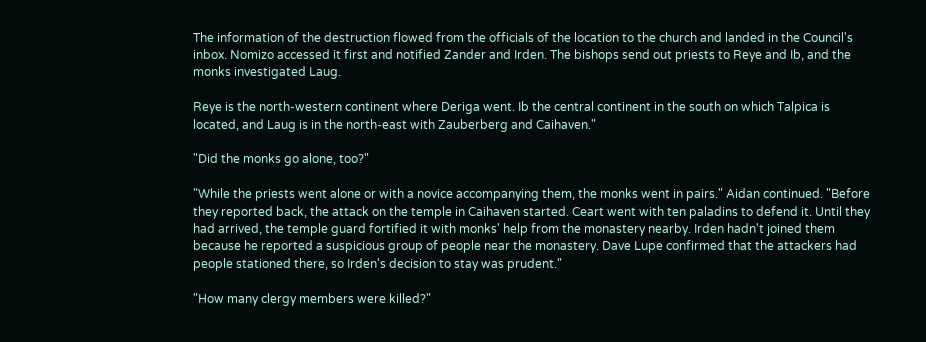The information of the destruction flowed from the officials of the location to the church and landed in the Council's inbox. Nomizo accessed it first and notified Zander and Irden. The bishops send out priests to Reye and Ib, and the monks investigated Laug.

Reye is the north-western continent where Deriga went. Ib the central continent in the south on which Talpica is located, and Laug is in the north-east with Zauberberg and Caihaven."

"Did the monks go alone, too?"

"While the priests went alone or with a novice accompanying them, the monks went in pairs." Aidan continued. "Before they reported back, the attack on the temple in Caihaven started. Ceart went with ten paladins to defend it. Until they had arrived, the temple guard fortified it with monks' help from the monastery nearby. Irden hadn't joined them because he reported a suspicious group of people near the monastery. Dave Lupe confirmed that the attackers had people stationed there, so Irden's decision to stay was prudent."

"How many clergy members were killed?"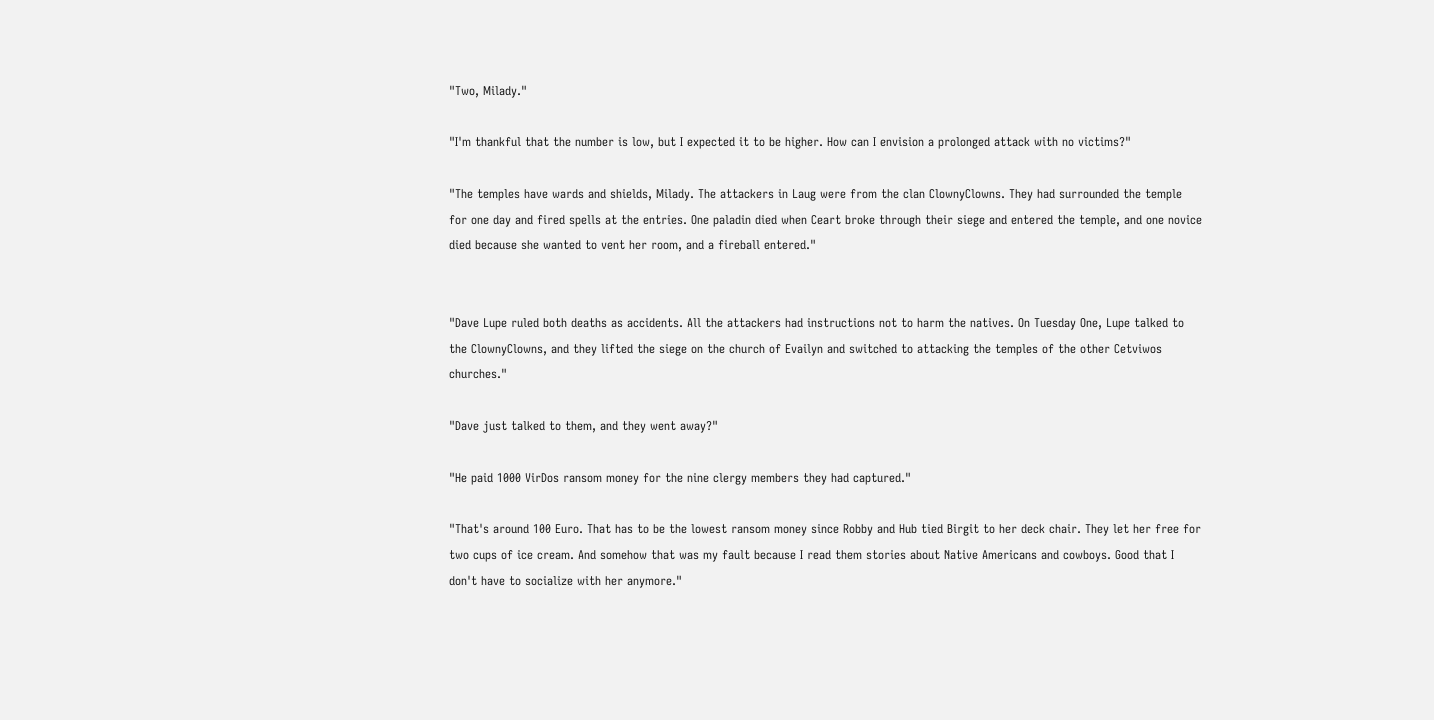"Two, Milady."

"I'm thankful that the number is low, but I expected it to be higher. How can I envision a prolonged attack with no victims?"

"The temples have wards and shields, Milady. The attackers in Laug were from the clan ClownyClowns. They had surrounded the temple for one day and fired spells at the entries. One paladin died when Ceart broke through their siege and entered the temple, and one novice died because she wanted to vent her room, and a fireball entered."


"Dave Lupe ruled both deaths as accidents. All the attackers had instructions not to harm the natives. On Tuesday One, Lupe talked to the ClownyClowns, and they lifted the siege on the church of Evailyn and switched to attacking the temples of the other Cetviwos churches."

"Dave just talked to them, and they went away?"

"He paid 1000 VirDos ransom money for the nine clergy members they had captured."

"That's around 100 Euro. That has to be the lowest ransom money since Robby and Hub tied Birgit to her deck chair. They let her free for two cups of ice cream. And somehow that was my fault because I read them stories about Native Americans and cowboys. Good that I don't have to socialize with her anymore."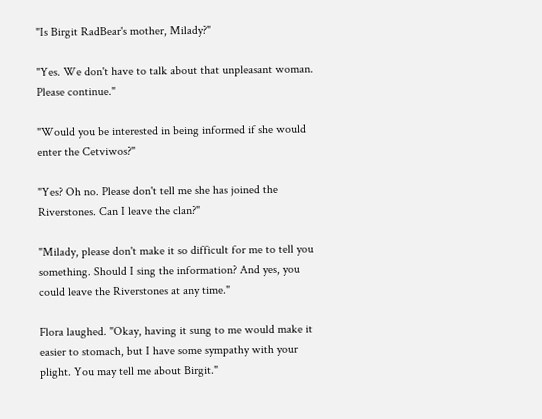"Is Birgit RadBear's mother, Milady?"

"Yes. We don't have to talk about that unpleasant woman. Please continue."

"Would you be interested in being informed if she would enter the Cetviwos?"

"Yes? Oh no. Please don't tell me she has joined the Riverstones. Can I leave the clan?"

"Milady, please don't make it so difficult for me to tell you something. Should I sing the information? And yes, you could leave the Riverstones at any time."

Flora laughed. "Okay, having it sung to me would make it easier to stomach, but I have some sympathy with your plight. You may tell me about Birgit."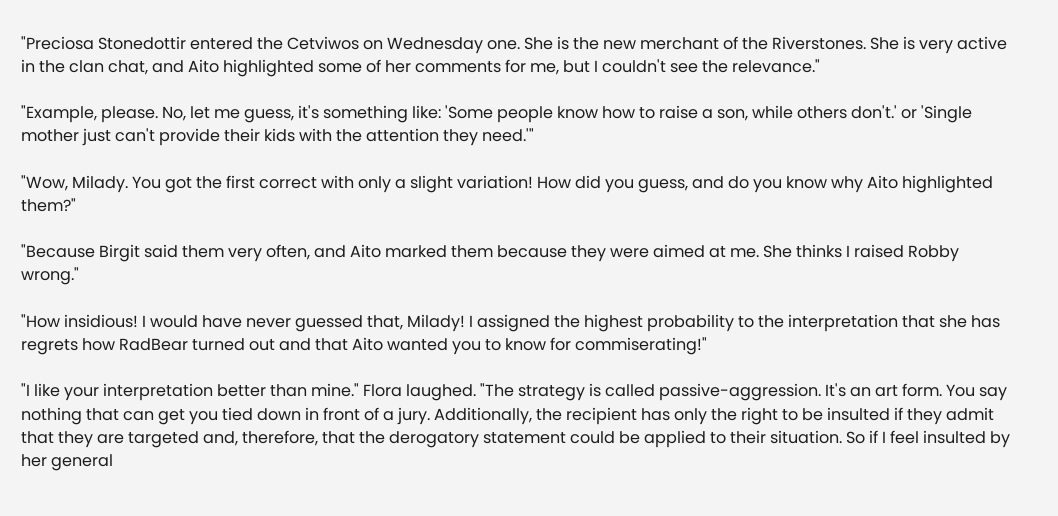"Preciosa Stonedottir entered the Cetviwos on Wednesday one. She is the new merchant of the Riverstones. She is very active in the clan chat, and Aito highlighted some of her comments for me, but I couldn't see the relevance."

"Example, please. No, let me guess, it's something like: 'Some people know how to raise a son, while others don't.' or 'Single mother just can't provide their kids with the attention they need.'"

"Wow, Milady. You got the first correct with only a slight variation! How did you guess, and do you know why Aito highlighted them?"

"Because Birgit said them very often, and Aito marked them because they were aimed at me. She thinks I raised Robby wrong."

"How insidious! I would have never guessed that, Milady! I assigned the highest probability to the interpretation that she has regrets how RadBear turned out and that Aito wanted you to know for commiserating!"

"I like your interpretation better than mine." Flora laughed. "The strategy is called passive-aggression. It's an art form. You say nothing that can get you tied down in front of a jury. Additionally, the recipient has only the right to be insulted if they admit that they are targeted and, therefore, that the derogatory statement could be applied to their situation. So if I feel insulted by her general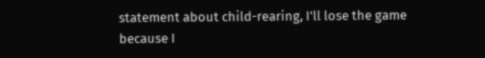statement about child-rearing, I'll lose the game because I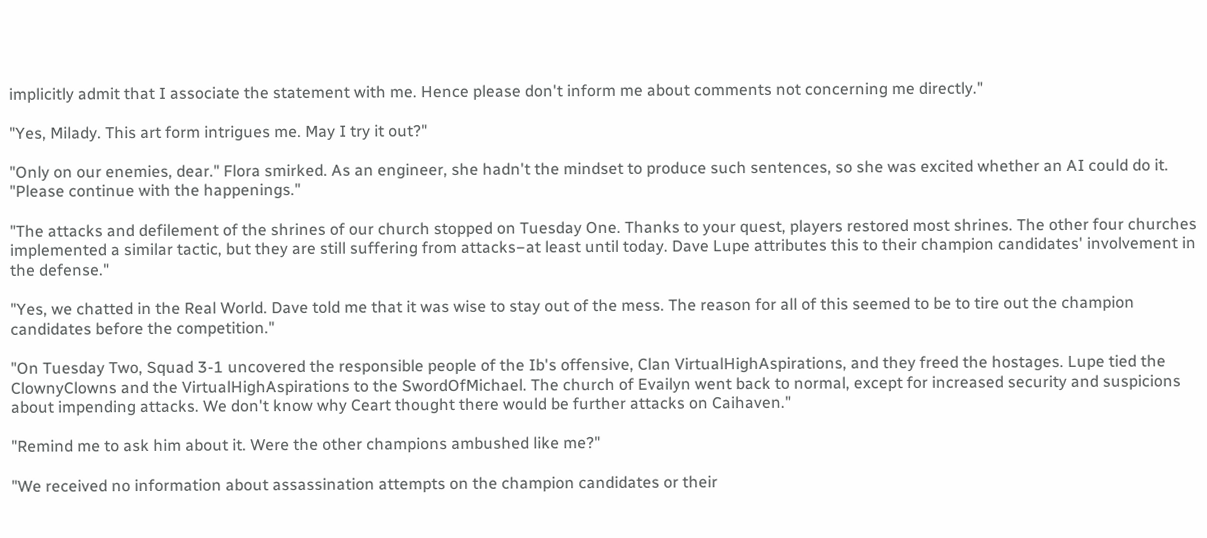implicitly admit that I associate the statement with me. Hence please don't inform me about comments not concerning me directly."

"Yes, Milady. This art form intrigues me. May I try it out?"

"Only on our enemies, dear." Flora smirked. As an engineer, she hadn't the mindset to produce such sentences, so she was excited whether an AI could do it. "Please continue with the happenings."

"The attacks and defilement of the shrines of our church stopped on Tuesday One. Thanks to your quest, players restored most shrines. The other four churches implemented a similar tactic, but they are still suffering from attacks−at least until today. Dave Lupe attributes this to their champion candidates' involvement in the defense."

"Yes, we chatted in the Real World. Dave told me that it was wise to stay out of the mess. The reason for all of this seemed to be to tire out the champion candidates before the competition."

"On Tuesday Two, Squad 3-1 uncovered the responsible people of the Ib's offensive, Clan VirtualHighAspirations, and they freed the hostages. Lupe tied the ClownyClowns and the VirtualHighAspirations to the SwordOfMichael. The church of Evailyn went back to normal, except for increased security and suspicions about impending attacks. We don't know why Ceart thought there would be further attacks on Caihaven."

"Remind me to ask him about it. Were the other champions ambushed like me?"

"We received no information about assassination attempts on the champion candidates or their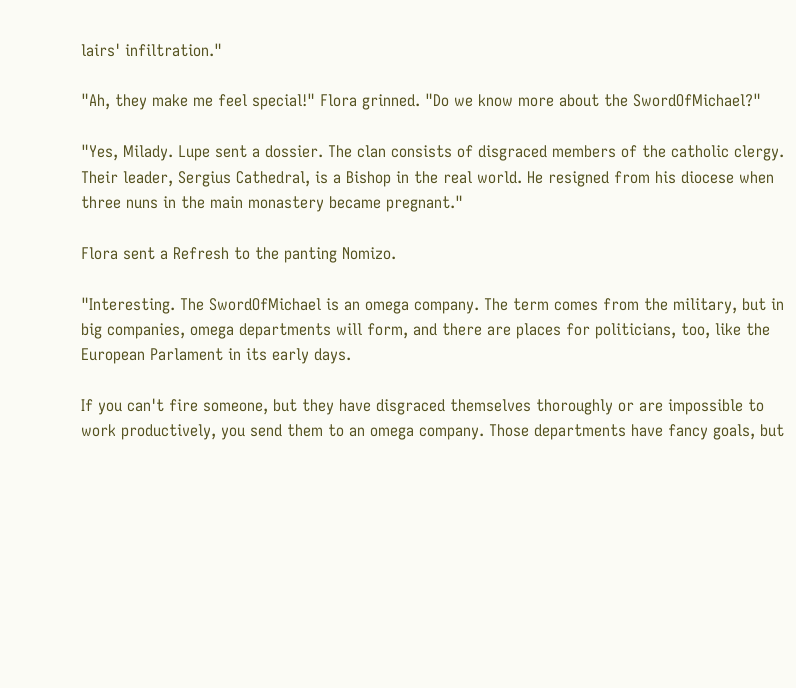lairs' infiltration."

"Ah, they make me feel special!" Flora grinned. "Do we know more about the SwordOfMichael?"

"Yes, Milady. Lupe sent a dossier. The clan consists of disgraced members of the catholic clergy. Their leader, Sergius Cathedral, is a Bishop in the real world. He resigned from his diocese when three nuns in the main monastery became pregnant."

Flora sent a Refresh to the panting Nomizo.

"Interesting. The SwordOfMichael is an omega company. The term comes from the military, but in big companies, omega departments will form, and there are places for politicians, too, like the European Parlament in its early days.

If you can't fire someone, but they have disgraced themselves thoroughly or are impossible to work productively, you send them to an omega company. Those departments have fancy goals, but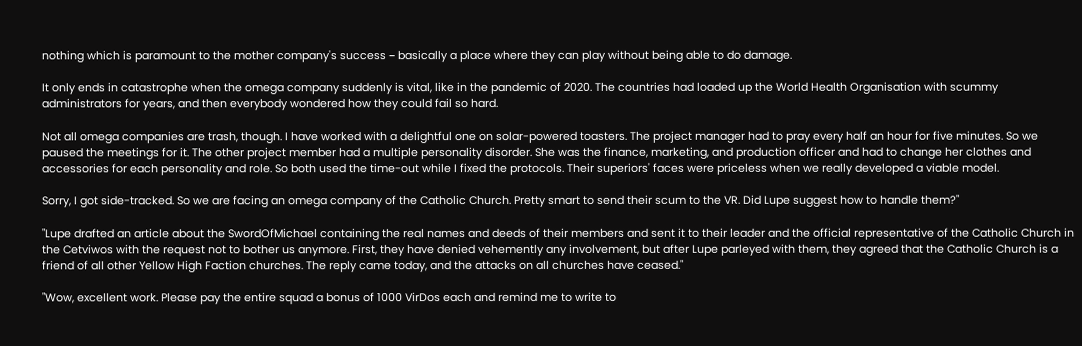nothing which is paramount to the mother company's success − basically a place where they can play without being able to do damage.

It only ends in catastrophe when the omega company suddenly is vital, like in the pandemic of 2020. The countries had loaded up the World Health Organisation with scummy administrators for years, and then everybody wondered how they could fail so hard.

Not all omega companies are trash, though. I have worked with a delightful one on solar-powered toasters. The project manager had to pray every half an hour for five minutes. So we paused the meetings for it. The other project member had a multiple personality disorder. She was the finance, marketing, and production officer and had to change her clothes and accessories for each personality and role. So both used the time-out while I fixed the protocols. Their superiors' faces were priceless when we really developed a viable model.

Sorry, I got side-tracked. So we are facing an omega company of the Catholic Church. Pretty smart to send their scum to the VR. Did Lupe suggest how to handle them?"

"Lupe drafted an article about the SwordOfMichael containing the real names and deeds of their members and sent it to their leader and the official representative of the Catholic Church in the Cetviwos with the request not to bother us anymore. First, they have denied vehemently any involvement, but after Lupe parleyed with them, they agreed that the Catholic Church is a friend of all other Yellow High Faction churches. The reply came today, and the attacks on all churches have ceased."

"Wow, excellent work. Please pay the entire squad a bonus of 1000 VirDos each and remind me to write to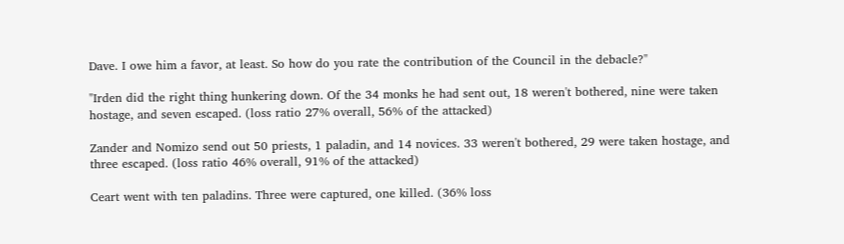Dave. I owe him a favor, at least. So how do you rate the contribution of the Council in the debacle?"

"Irden did the right thing hunkering down. Of the 34 monks he had sent out, 18 weren't bothered, nine were taken hostage, and seven escaped. (loss ratio 27% overall, 56% of the attacked)

Zander and Nomizo send out 50 priests, 1 paladin, and 14 novices. 33 weren't bothered, 29 were taken hostage, and three escaped. (loss ratio 46% overall, 91% of the attacked)

Ceart went with ten paladins. Three were captured, one killed. (36% loss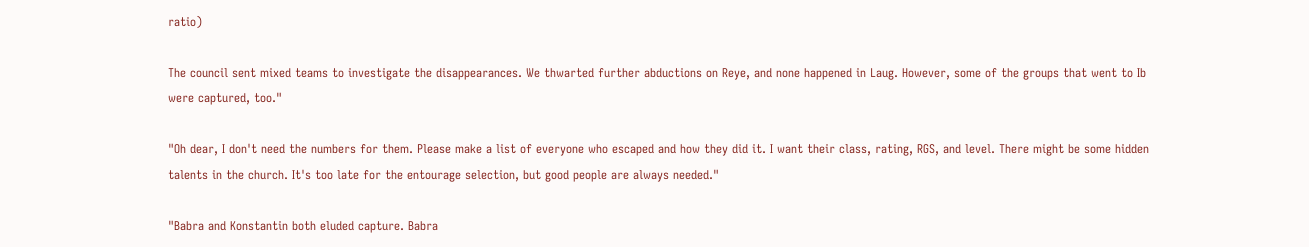ratio)

The council sent mixed teams to investigate the disappearances. We thwarted further abductions on Reye, and none happened in Laug. However, some of the groups that went to Ib were captured, too."

"Oh dear, I don't need the numbers for them. Please make a list of everyone who escaped and how they did it. I want their class, rating, RGS, and level. There might be some hidden talents in the church. It's too late for the entourage selection, but good people are always needed."

"Babra and Konstantin both eluded capture. Babra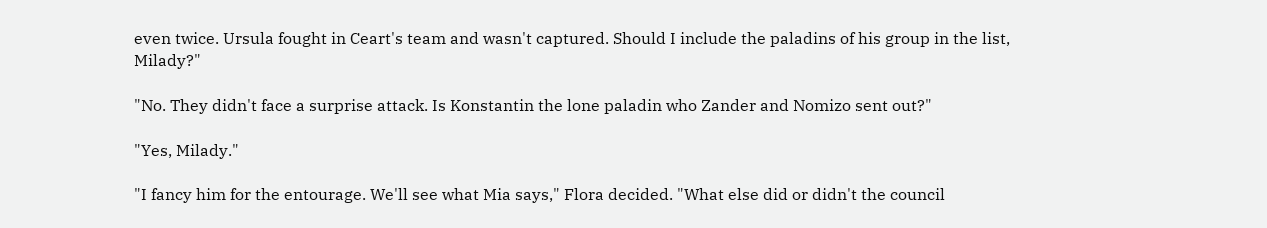even twice. Ursula fought in Ceart's team and wasn't captured. Should I include the paladins of his group in the list, Milady?"

"No. They didn't face a surprise attack. Is Konstantin the lone paladin who Zander and Nomizo sent out?"

"Yes, Milady."

"I fancy him for the entourage. We'll see what Mia says," Flora decided. "What else did or didn't the council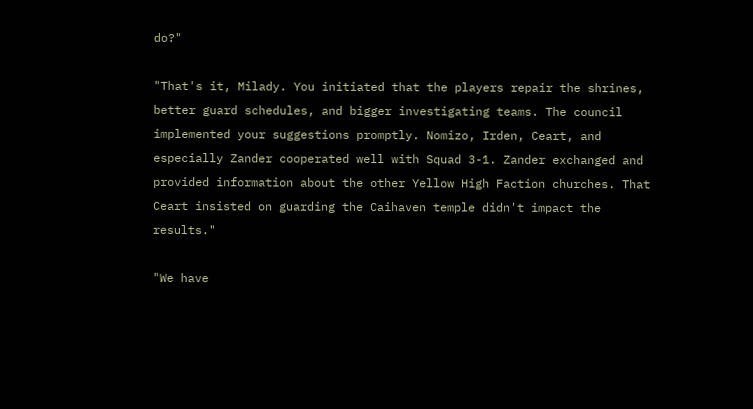do?"

"That's it, Milady. You initiated that the players repair the shrines, better guard schedules, and bigger investigating teams. The council implemented your suggestions promptly. Nomizo, Irden, Ceart, and especially Zander cooperated well with Squad 3-1. Zander exchanged and provided information about the other Yellow High Faction churches. That Ceart insisted on guarding the Caihaven temple didn't impact the results."

"We have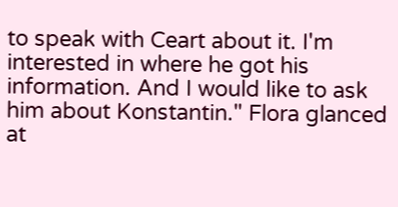to speak with Ceart about it. I'm interested in where he got his information. And I would like to ask him about Konstantin." Flora glanced at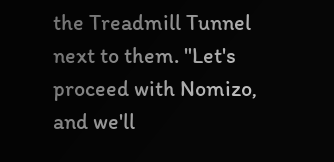the Treadmill Tunnel next to them. "Let's proceed with Nomizo, and we'll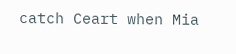catch Ceart when Mia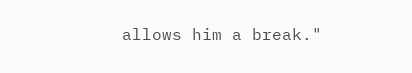allows him a break."